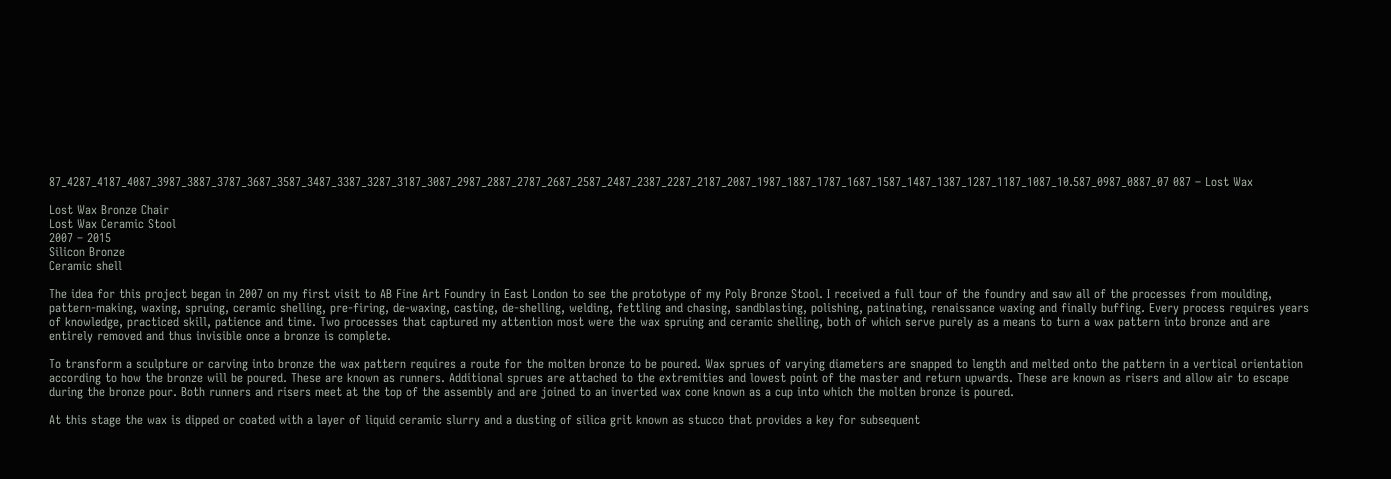87_4287_4187_4087_3987_3887_3787_3687_3587_3487_3387_3287_3187_3087_2987_2887_2787_2687_2587_2487_2387_2287_2187_2087_1987_1887_1787_1687_1587_1487_1387_1287_1187_1087_10.587_0987_0887_07 087 – Lost Wax

Lost Wax Bronze Chair
Lost Wax Ceramic Stool
2007 – 2015
Silicon Bronze
Ceramic shell

The idea for this project began in 2007 on my first visit to AB Fine Art Foundry in East London to see the prototype of my Poly Bronze Stool. I received a full tour of the foundry and saw all of the processes from moulding, pattern-making, waxing, spruing, ceramic shelling, pre-firing, de-waxing, casting, de-shelling, welding, fettling and chasing, sandblasting, polishing, patinating, renaissance waxing and finally buffing. Every process requires years of knowledge, practiced skill, patience and time. Two processes that captured my attention most were the wax spruing and ceramic shelling, both of which serve purely as a means to turn a wax pattern into bronze and are entirely removed and thus invisible once a bronze is complete.

To transform a sculpture or carving into bronze the wax pattern requires a route for the molten bronze to be poured. Wax sprues of varying diameters are snapped to length and melted onto the pattern in a vertical orientation according to how the bronze will be poured. These are known as runners. Additional sprues are attached to the extremities and lowest point of the master and return upwards. These are known as risers and allow air to escape during the bronze pour. Both runners and risers meet at the top of the assembly and are joined to an inverted wax cone known as a cup into which the molten bronze is poured.

At this stage the wax is dipped or coated with a layer of liquid ceramic slurry and a dusting of silica grit known as stucco that provides a key for subsequent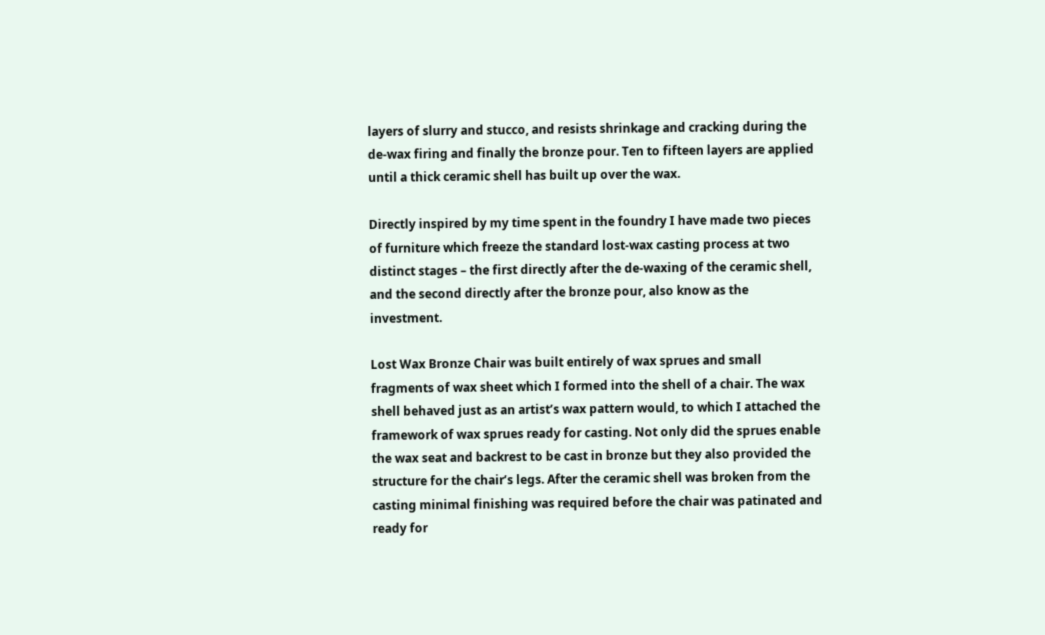layers of slurry and stucco, and resists shrinkage and cracking during the de-wax firing and finally the bronze pour. Ten to fifteen layers are applied until a thick ceramic shell has built up over the wax.

Directly inspired by my time spent in the foundry I have made two pieces of furniture which freeze the standard lost-wax casting process at two distinct stages – the first directly after the de-waxing of the ceramic shell, and the second directly after the bronze pour, also know as the investment.

Lost Wax Bronze Chair was built entirely of wax sprues and small fragments of wax sheet which I formed into the shell of a chair. The wax shell behaved just as an artist’s wax pattern would, to which I attached the framework of wax sprues ready for casting. Not only did the sprues enable the wax seat and backrest to be cast in bronze but they also provided the structure for the chair’s legs. After the ceramic shell was broken from the casting minimal finishing was required before the chair was patinated and ready for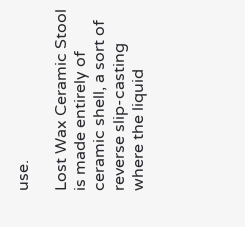use.

Lost Wax Ceramic Stool is made entirely of ceramic shell, a sort of reverse slip-casting where the liquid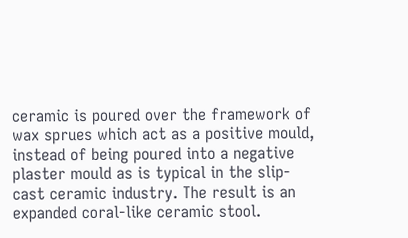ceramic is poured over the framework of wax sprues which act as a positive mould, instead of being poured into a negative plaster mould as is typical in the slip-cast ceramic industry. The result is an expanded coral-like ceramic stool.